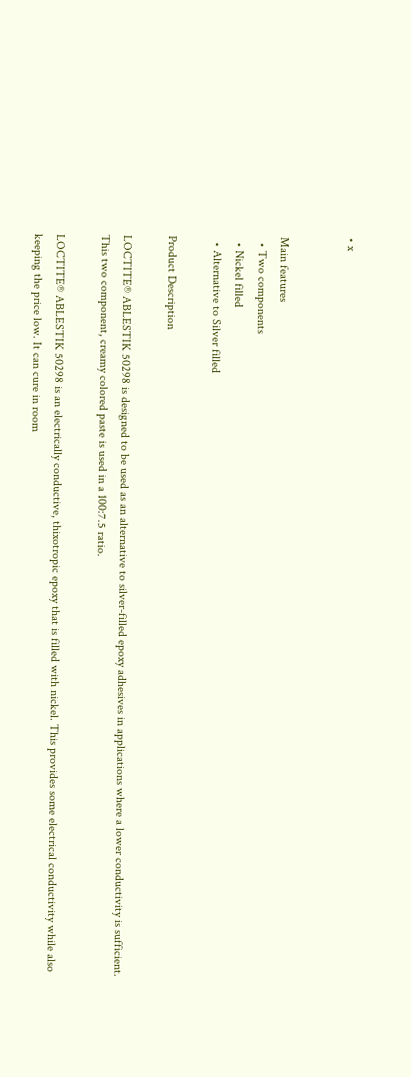• x


Main features
  • Two components
  • Nickel filled
  • Alternative to Silver filled

Product Description

LOCTITE® ABLESTIK 50298 is designed to be used as an alternative to silver-filled epoxy adhesives in applications where a lower conductivity is sufficient. This two component, creamy colored paste is used in a 100:7.5 ratio.

LOCTITE® ABLESTIK 50298 is an electrically conductive, thixotropic epoxy that is filled with nickel. This provides some electrical conductivity while also keeping the price low. It can cure in room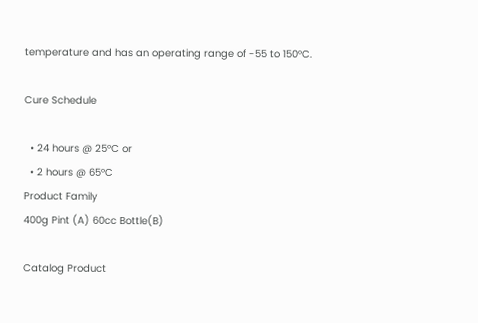temperature and has an operating range of -55 to 150°C.

Cure Schedule

  • 24 hours @ 25°C or
  • 2 hours @ 65°C
Product Family
400g Pint (A) 60cc Bottle(B)

Catalog Product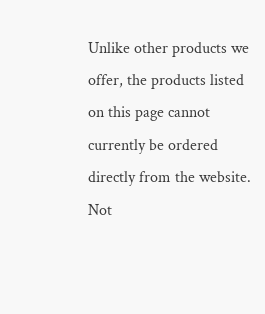Unlike other products we offer, the products listed on this page cannot currently be ordered directly from the website.
Not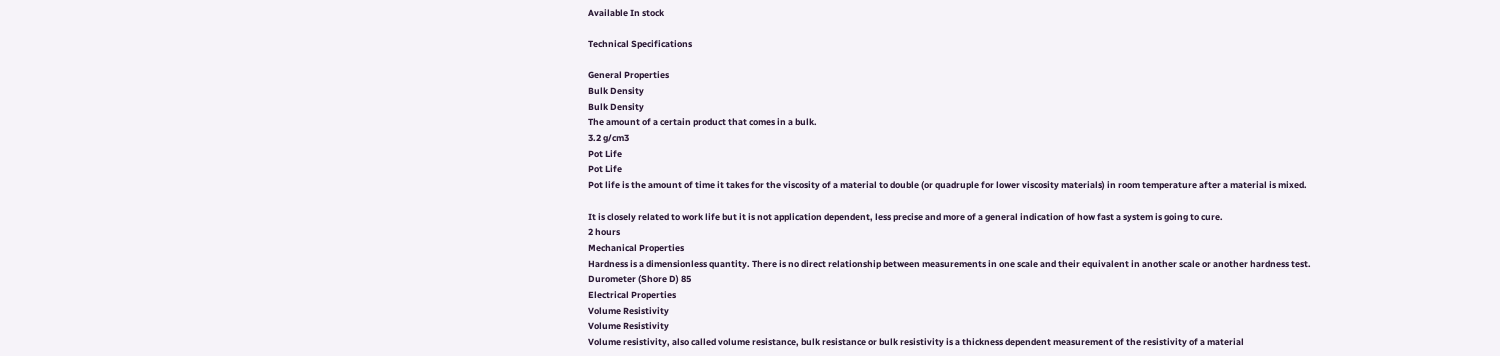Available In stock

Technical Specifications

General Properties
Bulk Density
Bulk Density
The amount of a certain product that comes in a bulk.
3.2 g/cm3
Pot Life
Pot Life
Pot life is the amount of time it takes for the viscosity of a material to double (or quadruple for lower viscosity materials) in room temperature after a material is mixed.

It is closely related to work life but it is not application dependent, less precise and more of a general indication of how fast a system is going to cure.
2 hours
Mechanical Properties
Hardness is a dimensionless quantity. There is no direct relationship between measurements in one scale and their equivalent in another scale or another hardness test.
Durometer (Shore D) 85
Electrical Properties
Volume Resistivity
Volume Resistivity
Volume resistivity, also called volume resistance, bulk resistance or bulk resistivity is a thickness dependent measurement of the resistivity of a material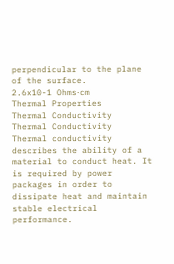perpendicular to the plane of the surface.
2.6x10-1 Ohms⋅cm
Thermal Properties
Thermal Conductivity
Thermal Conductivity
Thermal conductivity describes the ability of a material to conduct heat. It is required by power packages in order to dissipate heat and maintain stable electrical performance.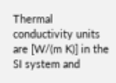Thermal conductivity units are [W/(m K)] in the SI system and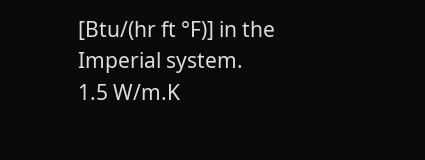[Btu/(hr ft °F)] in the Imperial system.
1.5 W/m.K